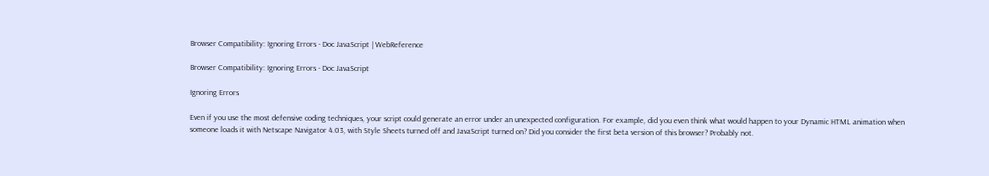Browser Compatibility: Ignoring Errors - Doc JavaScript | WebReference

Browser Compatibility: Ignoring Errors - Doc JavaScript

Ignoring Errors

Even if you use the most defensive coding techniques, your script could generate an error under an unexpected configuration. For example, did you even think what would happen to your Dynamic HTML animation when someone loads it with Netscape Navigator 4.03, with Style Sheets turned off and JavaScript turned on? Did you consider the first beta version of this browser? Probably not.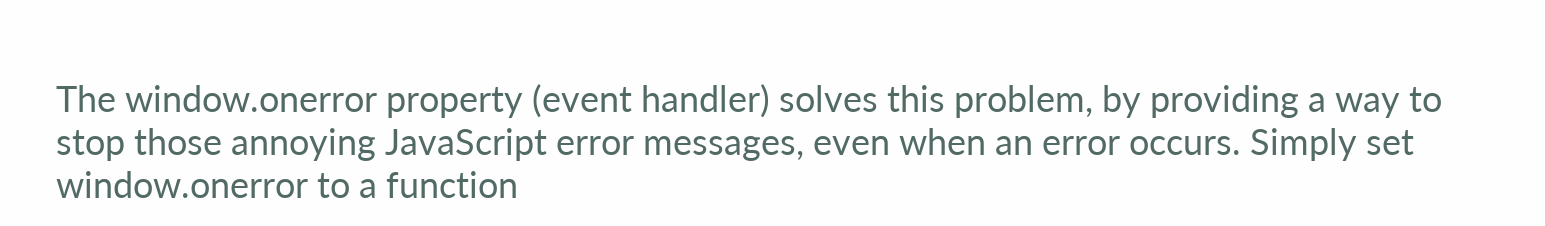The window.onerror property (event handler) solves this problem, by providing a way to stop those annoying JavaScript error messages, even when an error occurs. Simply set window.onerror to a function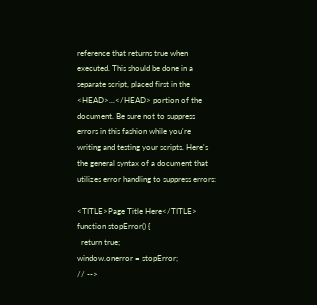reference that returns true when executed. This should be done in a separate script, placed first in the <HEAD>...</HEAD> portion of the document. Be sure not to suppress errors in this fashion while you're writing and testing your scripts. Here's the general syntax of a document that utilizes error handling to suppress errors:

<TITLE>Page Title Here</TITLE>
function stopError() {
  return true;
window.onerror = stopError;
// -->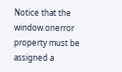Notice that the window.onerror property must be assigned a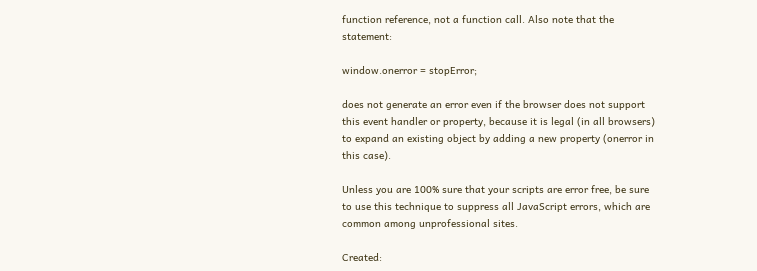function reference, not a function call. Also note that the statement:

window.onerror = stopError;

does not generate an error even if the browser does not support this event handler or property, because it is legal (in all browsers) to expand an existing object by adding a new property (onerror in this case).

Unless you are 100% sure that your scripts are error free, be sure to use this technique to suppress all JavaScript errors, which are common among unprofessional sites.

Created: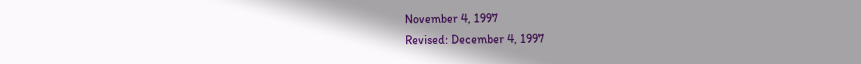November 4, 1997
Revised: December 4, 1997